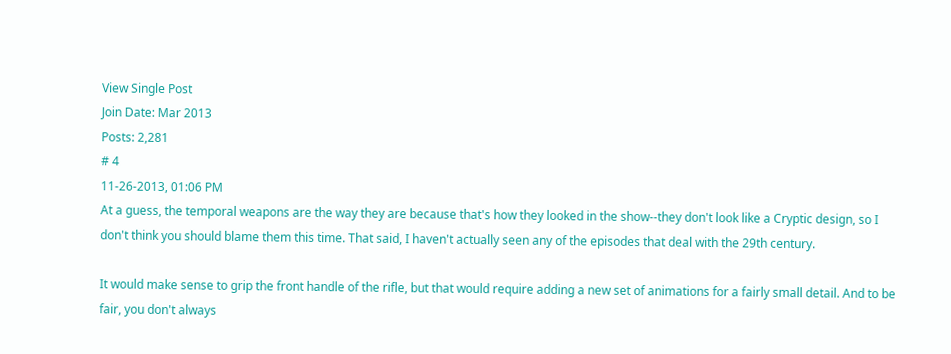View Single Post
Join Date: Mar 2013
Posts: 2,281
# 4
11-26-2013, 01:06 PM
At a guess, the temporal weapons are the way they are because that's how they looked in the show--they don't look like a Cryptic design, so I don't think you should blame them this time. That said, I haven't actually seen any of the episodes that deal with the 29th century.

It would make sense to grip the front handle of the rifle, but that would require adding a new set of animations for a fairly small detail. And to be fair, you don't always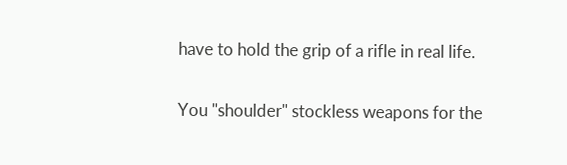have to hold the grip of a rifle in real life.

You "shoulder" stockless weapons for the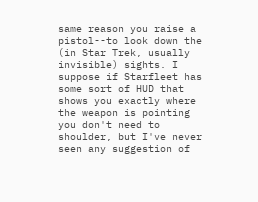same reason you raise a pistol--to look down the (in Star Trek, usually invisible) sights. I suppose if Starfleet has some sort of HUD that shows you exactly where the weapon is pointing you don't need to shoulder, but I've never seen any suggestion of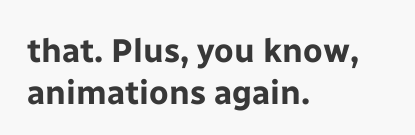that. Plus, you know, animations again.